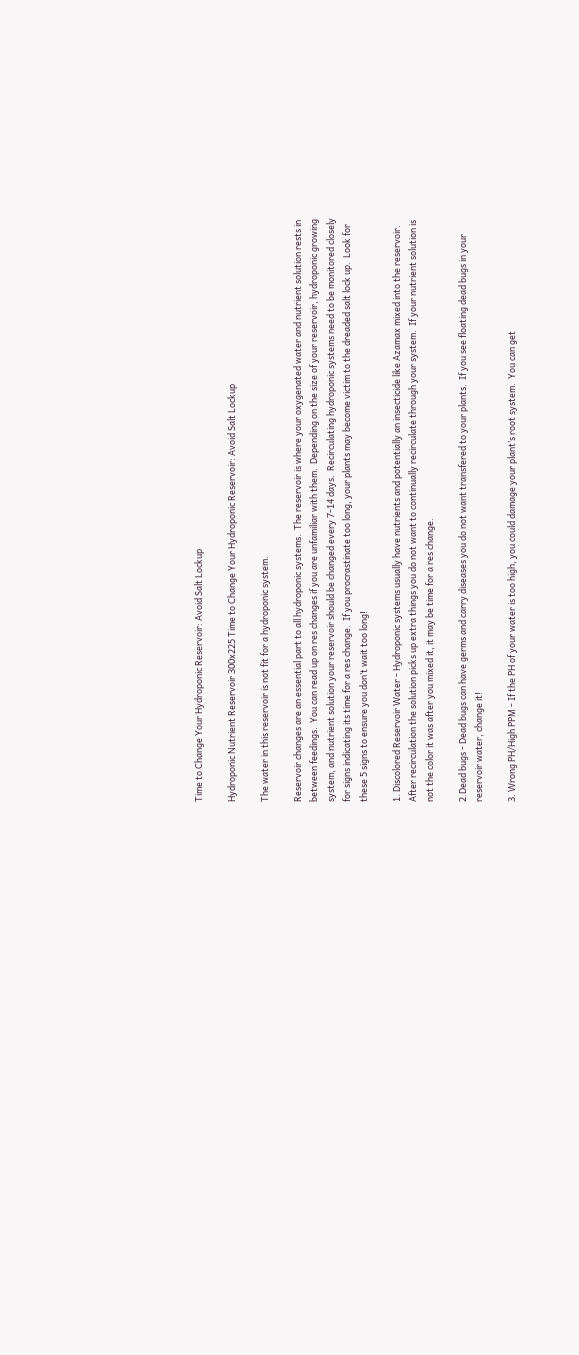Time to Change Your Hydroponic Reservoir: Avoid Salt Lockup

Hydroponic Nutrient Reservoir 300x225 Time to Change Your Hydroponic Reservoir: Avoid Salt Lockup

The water in this reservoir is not fit for a hydroponic system.

Reservoir changes are an essential part to all hydroponic systems.  The reservoir is where your oxygenated water and nutrient solution rests in between feedings.  You can read up on res changes if you are unfamiliar with them.  Depending on the size of your reservoir, hydroponic growing system, and nutrient solution your reservoir should be changed every 7-14 days.  Recirculating hydroponic systems need to be monitored closely for signs indicating its time for a res change.  If you procrastinate too long, your plants may become victim to the dreaded salt lock up.  Look for these 5 signs to ensure you don’t wait too long!

1. Discolored Reservoir Water - Hydroponic systems usually have nutrients and potentially an insecticide like Azamax mixed into the reservoir.  After recirculation the solution picks up extra things you do not want to continually recirculate through your system.  If your nutrient solution is not the color it was after you mixed it, it may be time for a res change.

2.Dead bugs - Dead bugs can have germs and carry diseases you do not want transfered to your plants.  If you see floating dead bugs in your reservoir water, change it!

3. Wrong PH/High PPM - If the PH of your water is too high, you could damage your plant’s root system.  You can get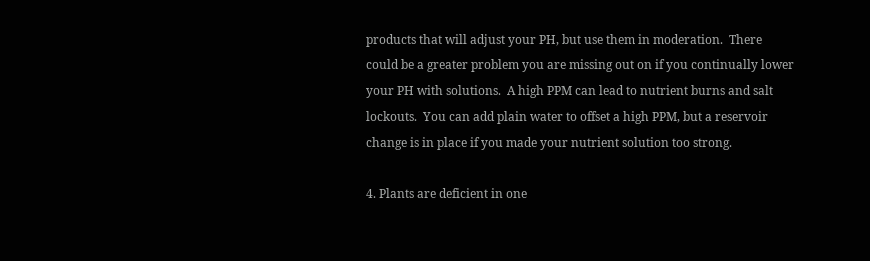products that will adjust your PH, but use them in moderation.  There could be a greater problem you are missing out on if you continually lower your PH with solutions.  A high PPM can lead to nutrient burns and salt lockouts.  You can add plain water to offset a high PPM, but a reservoir change is in place if you made your nutrient solution too strong.

4. Plants are deficient in one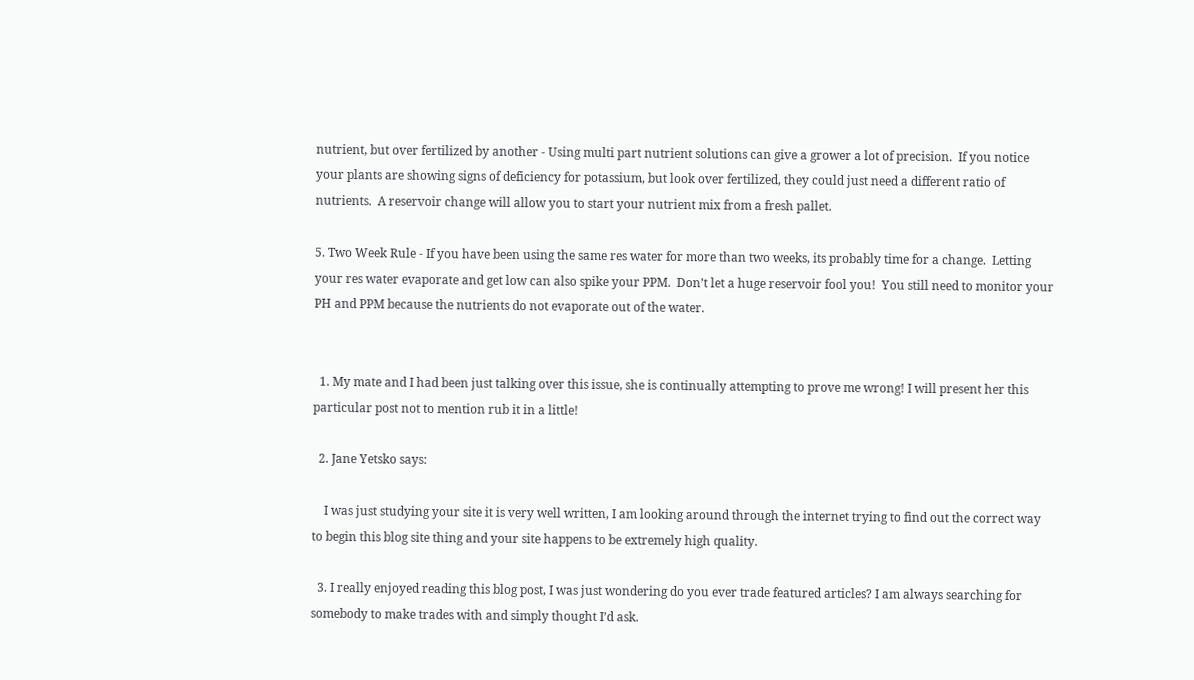nutrient, but over fertilized by another - Using multi part nutrient solutions can give a grower a lot of precision.  If you notice your plants are showing signs of deficiency for potassium, but look over fertilized, they could just need a different ratio of nutrients.  A reservoir change will allow you to start your nutrient mix from a fresh pallet.

5. Two Week Rule - If you have been using the same res water for more than two weeks, its probably time for a change.  Letting your res water evaporate and get low can also spike your PPM.  Don’t let a huge reservoir fool you!  You still need to monitor your PH and PPM because the nutrients do not evaporate out of the water.


  1. My mate and I had been just talking over this issue, she is continually attempting to prove me wrong! I will present her this particular post not to mention rub it in a little!

  2. Jane Yetsko says:

    I was just studying your site it is very well written, I am looking around through the internet trying to find out the correct way to begin this blog site thing and your site happens to be extremely high quality.

  3. I really enjoyed reading this blog post, I was just wondering do you ever trade featured articles? I am always searching for somebody to make trades with and simply thought I’d ask.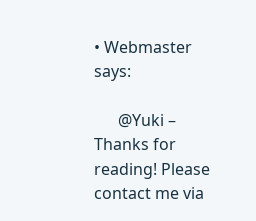• Webmaster says:

      @Yuki – Thanks for reading! Please contact me via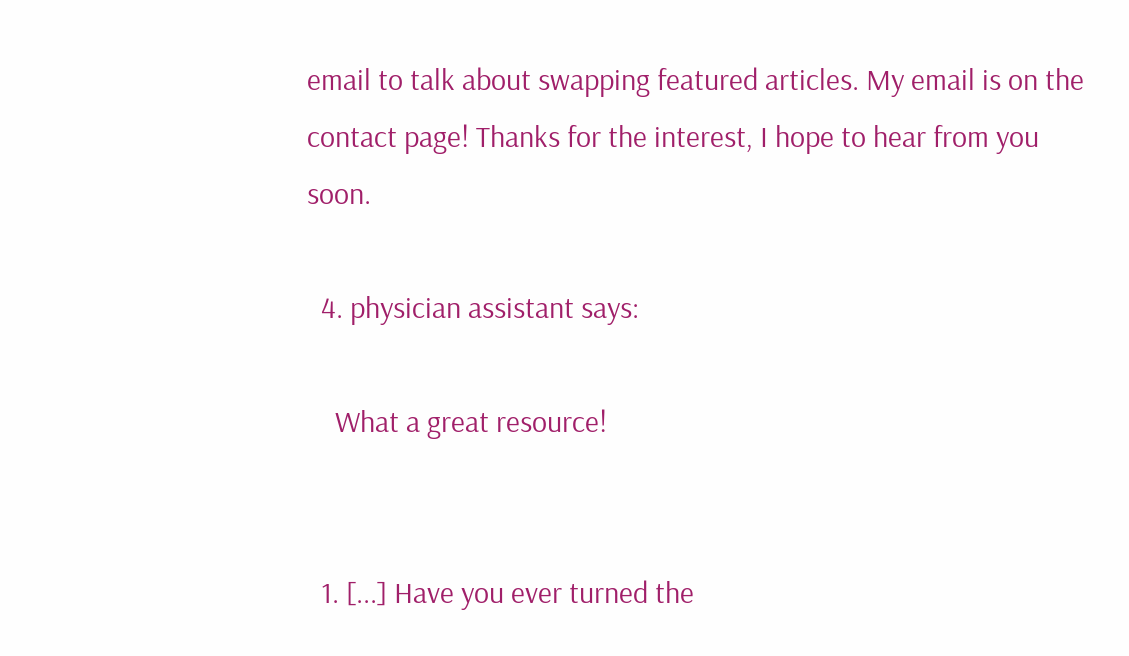email to talk about swapping featured articles. My email is on the contact page! Thanks for the interest, I hope to hear from you soon.

  4. physician assistant says:

    What a great resource!


  1. [...] Have you ever turned the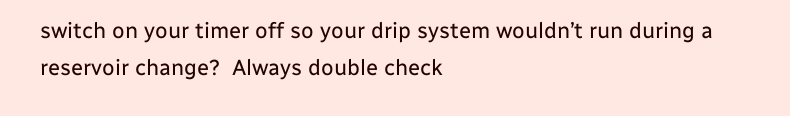switch on your timer off so your drip system wouldn’t run during a reservoir change?  Always double check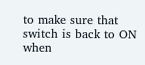to make sure that switch is back to ON when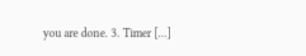you are done. 3. Timer [...]